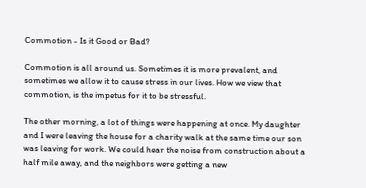Commotion - Is it Good or Bad?

Commotion is all around us. Sometimes it is more prevalent, and sometimes we allow it to cause stress in our lives. How we view that commotion, is the impetus for it to be stressful.

The other morning, a lot of things were happening at once. My daughter and I were leaving the house for a charity walk at the same time our son was leaving for work. We could hear the noise from construction about a half mile away, and the neighbors were getting a new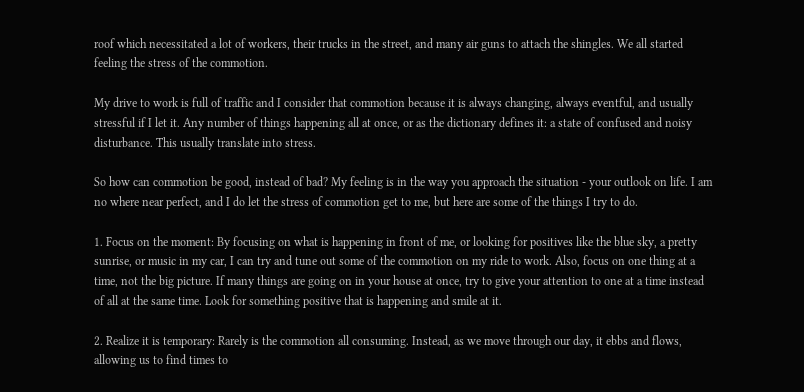roof which necessitated a lot of workers, their trucks in the street, and many air guns to attach the shingles. We all started feeling the stress of the commotion.

My drive to work is full of traffic and I consider that commotion because it is always changing, always eventful, and usually stressful if I let it. Any number of things happening all at once, or as the dictionary defines it: a state of confused and noisy disturbance. This usually translate into stress.

So how can commotion be good, instead of bad? My feeling is in the way you approach the situation - your outlook on life. I am no where near perfect, and I do let the stress of commotion get to me, but here are some of the things I try to do.

1. Focus on the moment: By focusing on what is happening in front of me, or looking for positives like the blue sky, a pretty sunrise, or music in my car, I can try and tune out some of the commotion on my ride to work. Also, focus on one thing at a time, not the big picture. If many things are going on in your house at once, try to give your attention to one at a time instead of all at the same time. Look for something positive that is happening and smile at it.

2. Realize it is temporary: Rarely is the commotion all consuming. Instead, as we move through our day, it ebbs and flows, allowing us to find times to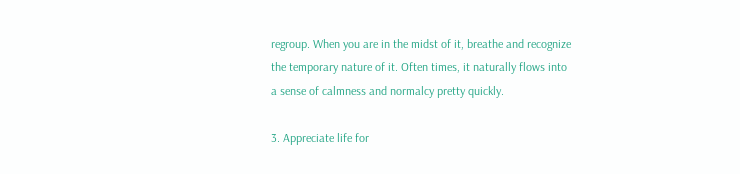regroup. When you are in the midst of it, breathe and recognize the temporary nature of it. Often times, it naturally flows into a sense of calmness and normalcy pretty quickly.

3. Appreciate life for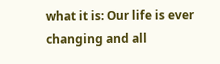what it is: Our life is ever changing and all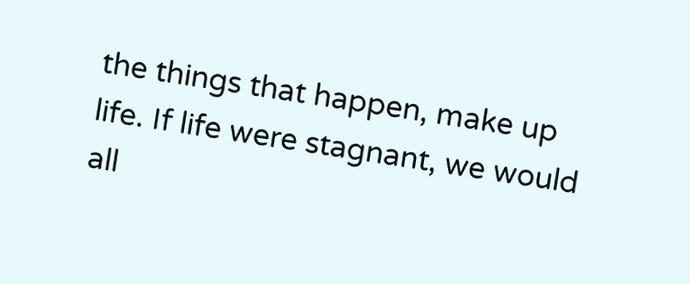the things that happen, make up life. If life were stagnant, we would all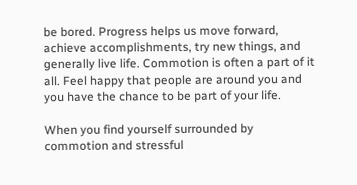be bored. Progress helps us move forward, achieve accomplishments, try new things, and generally live life. Commotion is often a part of it all. Feel happy that people are around you and you have the chance to be part of your life.

When you find yourself surrounded by commotion and stressful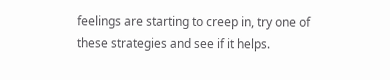feelings are starting to creep in, try one of these strategies and see if it helps.